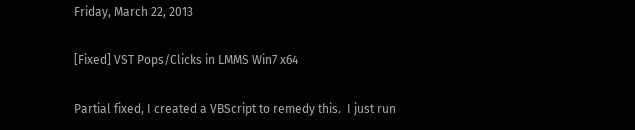Friday, March 22, 2013

[Fixed] VST Pops/Clicks in LMMS Win7 x64

Partial fixed, I created a VBScript to remedy this.  I just run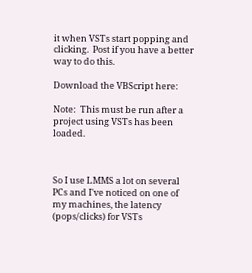it when VSTs start popping and clicking.  Post if you have a better way to do this.

Download the VBScript here:

Note:  This must be run after a project using VSTs has been loaded.



So I use LMMS a lot on several PCs and I've noticed on one of my machines, the latency (pops/clicks) for VSTs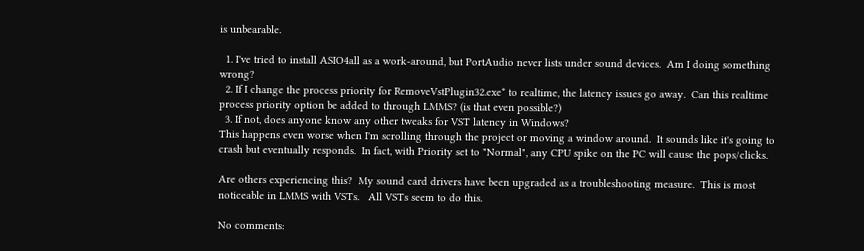is unbearable.

  1. I've tried to install ASIO4all as a work-around, but PortAudio never lists under sound devices.  Am I doing something wrong?
  2. If I change the process priority for RemoveVstPlugin32.exe* to realtime, the latency issues go away.  Can this realtime process priority option be added to through LMMS? (is that even possible?)
  3. If not, does anyone know any other tweaks for VST latency in Windows?
This happens even worse when I'm scrolling through the project or moving a window around.  It sounds like it's going to crash but eventually responds.  In fact, with Priority set to "Normal", any CPU spike on the PC will cause the pops/clicks.

Are others experiencing this?  My sound card drivers have been upgraded as a troubleshooting measure.  This is most noticeable in LMMS with VSTs.   All VSTs seem to do this.

No comments: